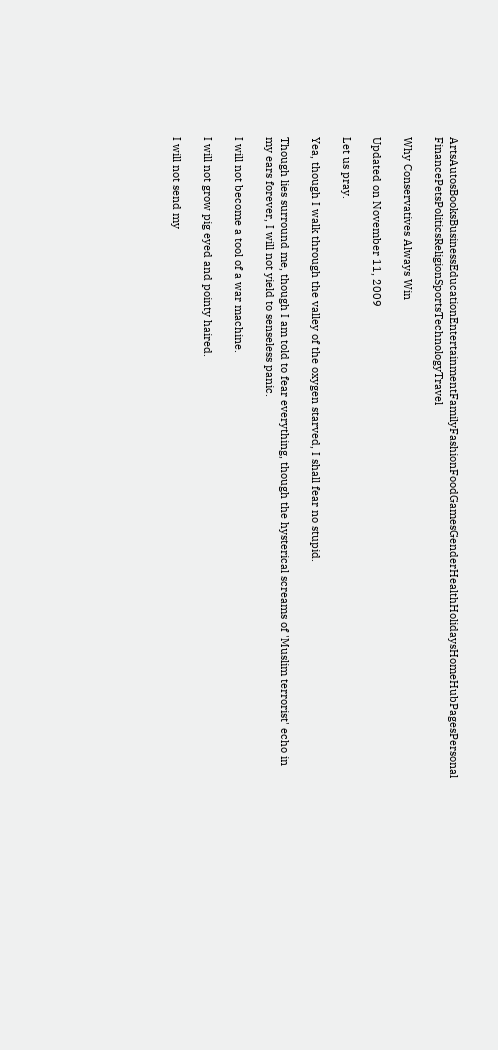ArtsAutosBooksBusinessEducationEntertainmentFamilyFashionFoodGamesGenderHealthHolidaysHomeHubPagesPersonal FinancePetsPoliticsReligionSportsTechnologyTravel

Why Conservatives Always Win

Updated on November 11, 2009

Let us pray.

Yea, though I walk through the valley of the oxygen starved, I shall fear no stupid.

Though lies surround me, though I am told to fear everything, though the hysterical screams of 'Muslim terrorist' echo in my ears forever, I will not yield to senseless panic.

I will not become a tool of a war machine.

I will not grow pig eyed and pointy haired.

I will not send my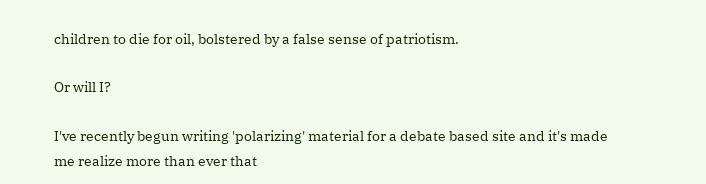children to die for oil, bolstered by a false sense of patriotism.

Or will I?

I've recently begun writing 'polarizing' material for a debate based site and it's made me realize more than ever that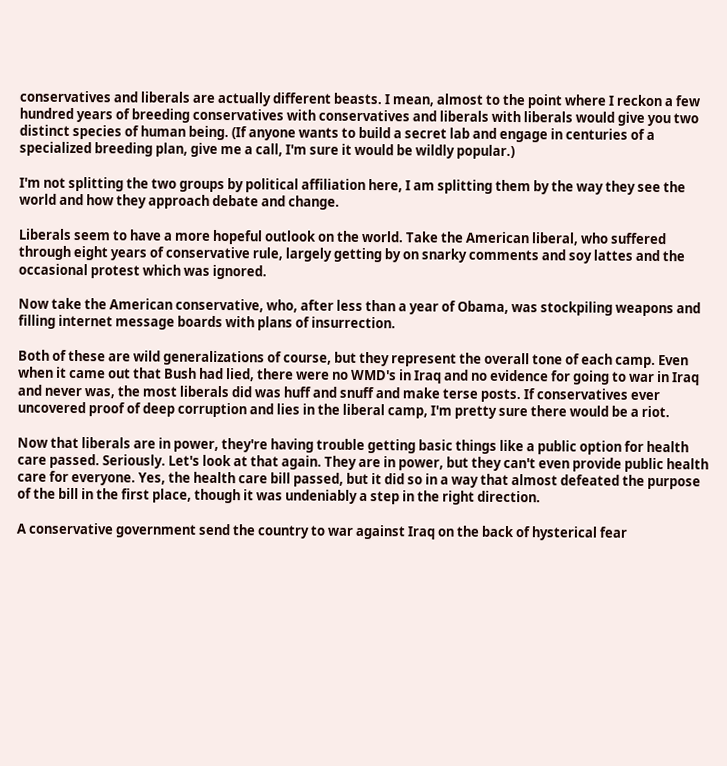conservatives and liberals are actually different beasts. I mean, almost to the point where I reckon a few hundred years of breeding conservatives with conservatives and liberals with liberals would give you two distinct species of human being. (If anyone wants to build a secret lab and engage in centuries of a specialized breeding plan, give me a call, I'm sure it would be wildly popular.)

I'm not splitting the two groups by political affiliation here, I am splitting them by the way they see the world and how they approach debate and change.

Liberals seem to have a more hopeful outlook on the world. Take the American liberal, who suffered through eight years of conservative rule, largely getting by on snarky comments and soy lattes and the occasional protest which was ignored.

Now take the American conservative, who, after less than a year of Obama, was stockpiling weapons and filling internet message boards with plans of insurrection.

Both of these are wild generalizations of course, but they represent the overall tone of each camp. Even when it came out that Bush had lied, there were no WMD's in Iraq and no evidence for going to war in Iraq and never was, the most liberals did was huff and snuff and make terse posts. If conservatives ever uncovered proof of deep corruption and lies in the liberal camp, I'm pretty sure there would be a riot.

Now that liberals are in power, they're having trouble getting basic things like a public option for health care passed. Seriously. Let's look at that again. They are in power, but they can't even provide public health care for everyone. Yes, the health care bill passed, but it did so in a way that almost defeated the purpose of the bill in the first place, though it was undeniably a step in the right direction.

A conservative government send the country to war against Iraq on the back of hysterical fear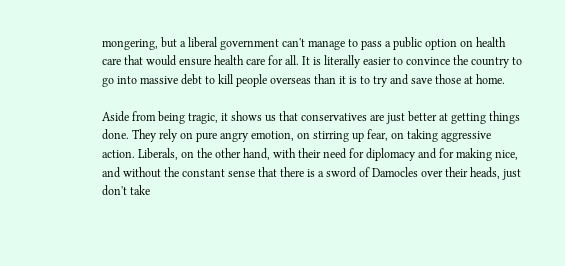mongering, but a liberal government can't manage to pass a public option on health care that would ensure health care for all. It is literally easier to convince the country to go into massive debt to kill people overseas than it is to try and save those at home.

Aside from being tragic, it shows us that conservatives are just better at getting things done. They rely on pure angry emotion, on stirring up fear, on taking aggressive action. Liberals, on the other hand, with their need for diplomacy and for making nice, and without the constant sense that there is a sword of Damocles over their heads, just don't take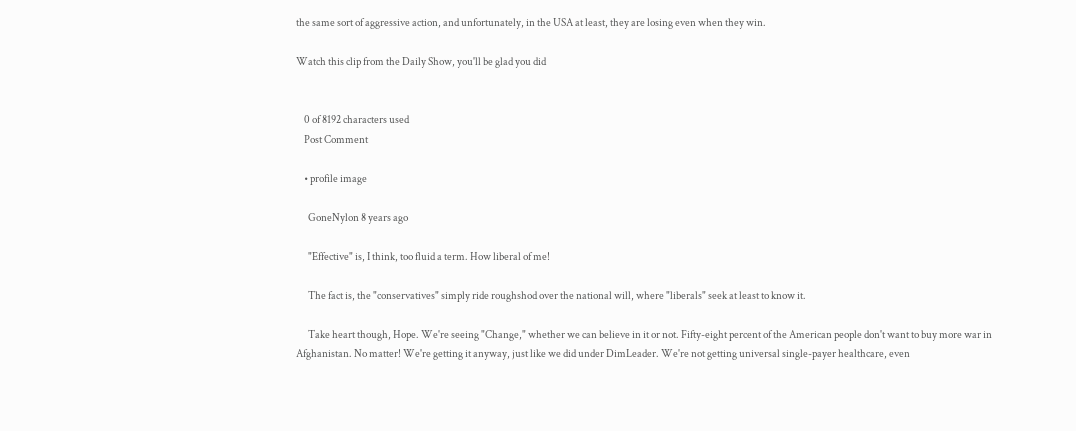the same sort of aggressive action, and unfortunately, in the USA at least, they are losing even when they win.

Watch this clip from the Daily Show, you'll be glad you did


    0 of 8192 characters used
    Post Comment

    • profile image

      GoneNylon 8 years ago

      "Effective" is, I think, too fluid a term. How liberal of me!

      The fact is, the "conservatives" simply ride roughshod over the national will, where "liberals" seek at least to know it.

      Take heart though, Hope. We're seeing "Change," whether we can believe in it or not. Fifty-eight percent of the American people don't want to buy more war in Afghanistan. No matter! We're getting it anyway, just like we did under DimLeader. We're not getting universal single-payer healthcare, even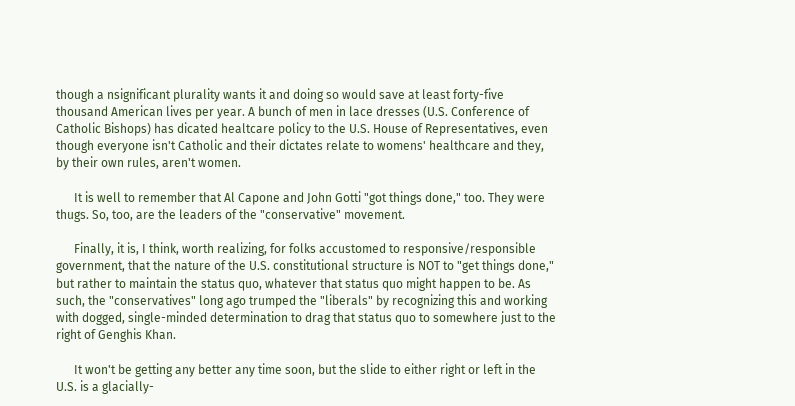though a nsignificant plurality wants it and doing so would save at least forty-five thousand American lives per year. A bunch of men in lace dresses (U.S. Conference of Catholic Bishops) has dicated healtcare policy to the U.S. House of Representatives, even though everyone isn't Catholic and their dictates relate to womens' healthcare and they, by their own rules, aren't women.

      It is well to remember that Al Capone and John Gotti "got things done," too. They were thugs. So, too, are the leaders of the "conservative" movement.

      Finally, it is, I think, worth realizing, for folks accustomed to responsive/responsible government, that the nature of the U.S. constitutional structure is NOT to "get things done," but rather to maintain the status quo, whatever that status quo might happen to be. As such, the "conservatives" long ago trumped the "liberals" by recognizing this and working with dogged, single-minded determination to drag that status quo to somewhere just to the right of Genghis Khan.

      It won't be getting any better any time soon, but the slide to either right or left in the U.S. is a glacially-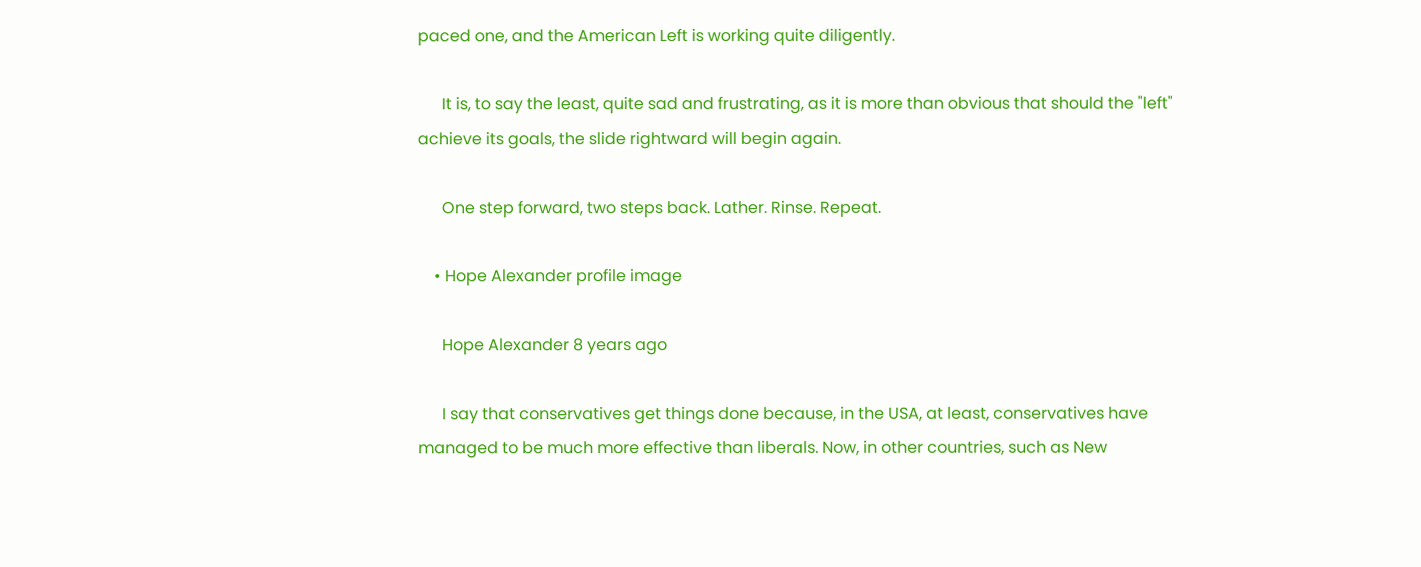paced one, and the American Left is working quite diligently.

      It is, to say the least, quite sad and frustrating, as it is more than obvious that should the "left" achieve its goals, the slide rightward will begin again.

      One step forward, two steps back. Lather. Rinse. Repeat.

    • Hope Alexander profile image

      Hope Alexander 8 years ago

      I say that conservatives get things done because, in the USA, at least, conservatives have managed to be much more effective than liberals. Now, in other countries, such as New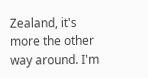Zealand, it's more the other way around. I'm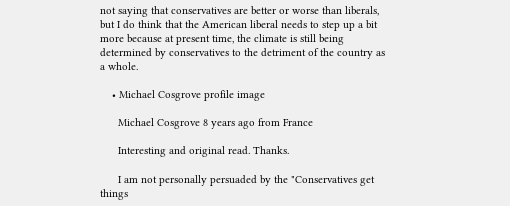not saying that conservatives are better or worse than liberals, but I do think that the American liberal needs to step up a bit more because at present time, the climate is still being determined by conservatives to the detriment of the country as a whole.

    • Michael Cosgrove profile image

      Michael Cosgrove 8 years ago from France

      Interesting and original read. Thanks.

      I am not personally persuaded by the "Conservatives get things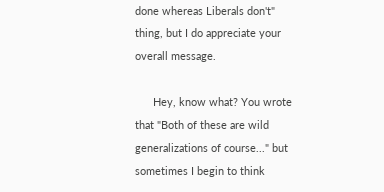done whereas Liberals don't" thing, but I do appreciate your overall message.

      Hey, know what? You wrote that "Both of these are wild generalizations of course..." but sometimes I begin to think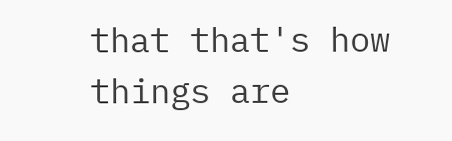that that's how things are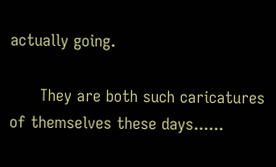actually going.

      They are both such caricatures of themselves these days......